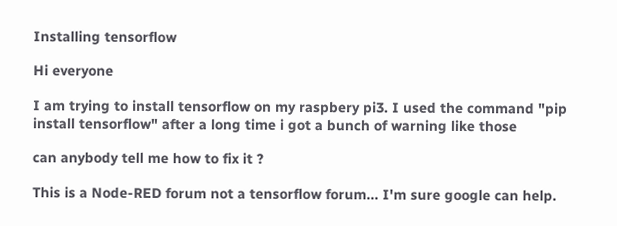Installing tensorflow

Hi everyone

I am trying to install tensorflow on my raspbery pi3. I used the command "pip install tensorflow" after a long time i got a bunch of warning like those

can anybody tell me how to fix it ?

This is a Node-RED forum not a tensorflow forum... I'm sure google can help.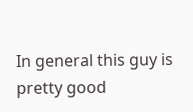In general this guy is pretty good